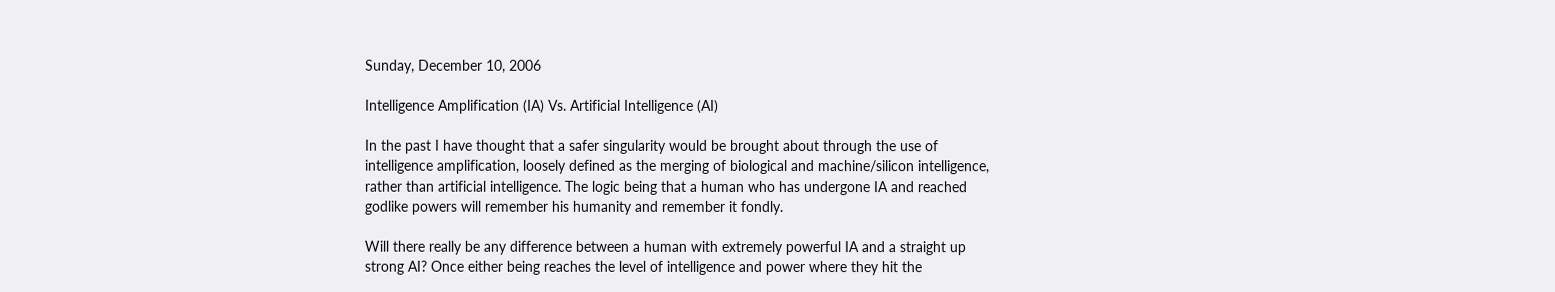Sunday, December 10, 2006

Intelligence Amplification (IA) Vs. Artificial Intelligence (AI)

In the past I have thought that a safer singularity would be brought about through the use of intelligence amplification, loosely defined as the merging of biological and machine/silicon intelligence, rather than artificial intelligence. The logic being that a human who has undergone IA and reached godlike powers will remember his humanity and remember it fondly.

Will there really be any difference between a human with extremely powerful IA and a straight up strong AI? Once either being reaches the level of intelligence and power where they hit the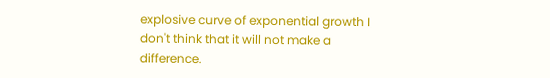explosive curve of exponential growth I don't think that it will not make a difference.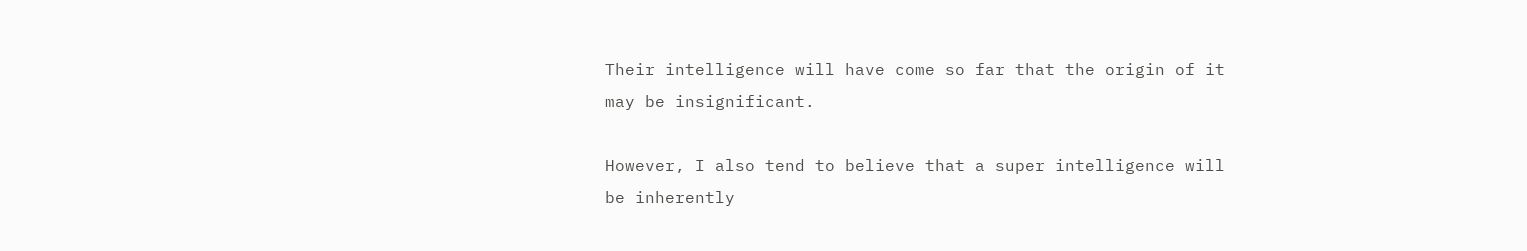Their intelligence will have come so far that the origin of it may be insignificant.

However, I also tend to believe that a super intelligence will be inherently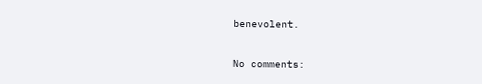benevolent.

No comments: